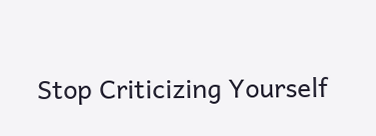Stop Criticizing Yourself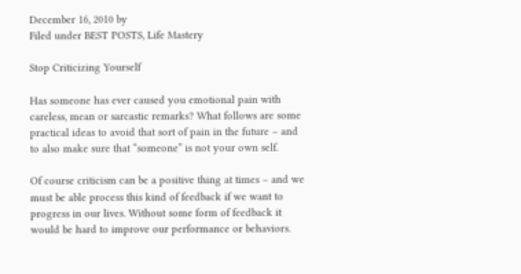December 16, 2010 by
Filed under BEST POSTS, Life Mastery

Stop Criticizing Yourself

Has someone has ever caused you emotional pain with careless, mean or sarcastic remarks? What follows are some practical ideas to avoid that sort of pain in the future – and to also make sure that “someone” is not your own self.

Of course criticism can be a positive thing at times – and we must be able process this kind of feedback if we want to progress in our lives. Without some form of feedback it would be hard to improve our performance or behaviors.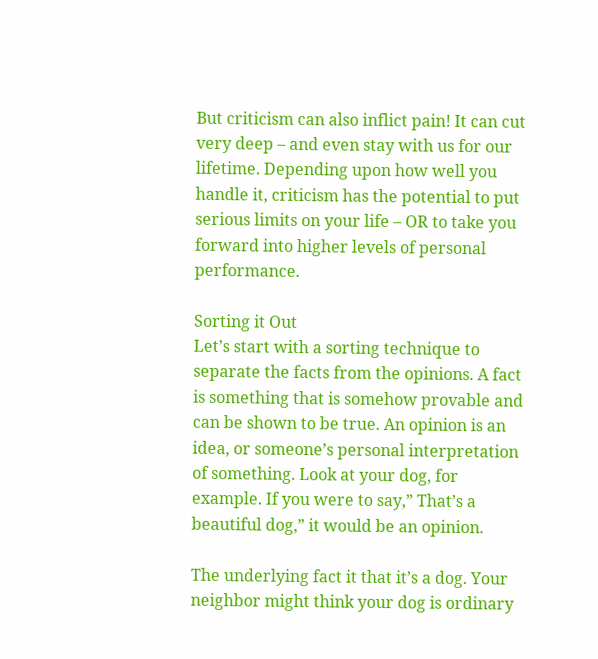But criticism can also inflict pain! It can cut very deep – and even stay with us for our lifetime. Depending upon how well you handle it, criticism has the potential to put serious limits on your life – OR to take you forward into higher levels of personal performance.

Sorting it Out
Let’s start with a sorting technique to separate the facts from the opinions. A fact is something that is somehow provable and can be shown to be true. An opinion is an idea, or someone’s personal interpretation of something. Look at your dog, for example. If you were to say,” That’s a beautiful dog,” it would be an opinion.

The underlying fact it that it’s a dog. Your neighbor might think your dog is ordinary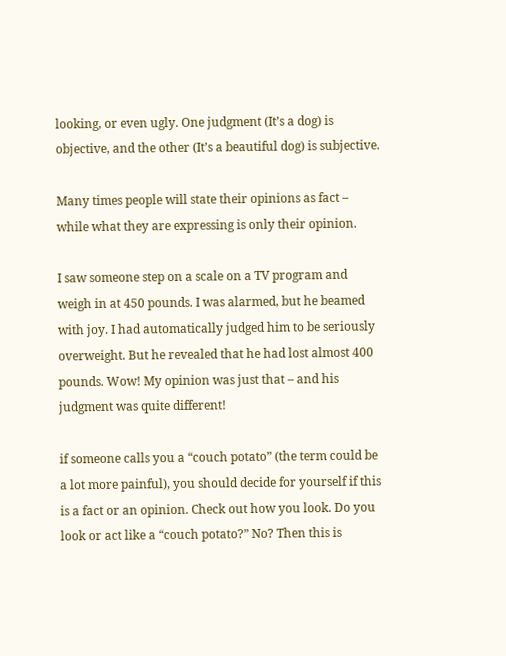looking, or even ugly. One judgment (It’s a dog) is objective, and the other (It’s a beautiful dog) is subjective.

Many times people will state their opinions as fact – while what they are expressing is only their opinion.

I saw someone step on a scale on a TV program and weigh in at 450 pounds. I was alarmed, but he beamed with joy. I had automatically judged him to be seriously overweight. But he revealed that he had lost almost 400 pounds. Wow! My opinion was just that – and his judgment was quite different!

if someone calls you a “couch potato” (the term could be a lot more painful), you should decide for yourself if this is a fact or an opinion. Check out how you look. Do you look or act like a “couch potato?” No? Then this is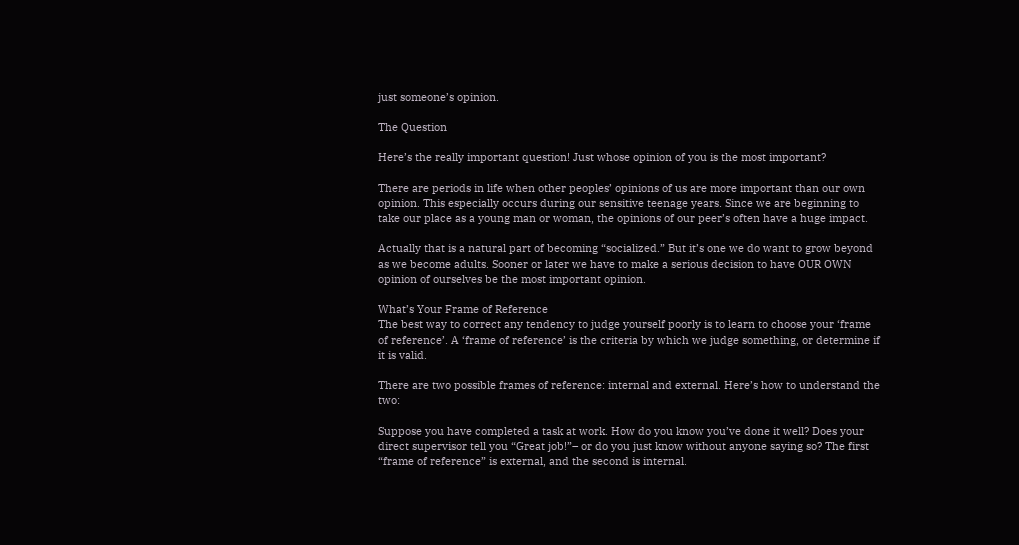just someone’s opinion.

The Question

Here’s the really important question! Just whose opinion of you is the most important?

There are periods in life when other peoples’ opinions of us are more important than our own opinion. This especially occurs during our sensitive teenage years. Since we are beginning to take our place as a young man or woman, the opinions of our peer’s often have a huge impact.

Actually that is a natural part of becoming “socialized.” But it’s one we do want to grow beyond as we become adults. Sooner or later we have to make a serious decision to have OUR OWN opinion of ourselves be the most important opinion.

What’s Your Frame of Reference
The best way to correct any tendency to judge yourself poorly is to learn to choose your ‘frame of reference’. A ‘frame of reference’ is the criteria by which we judge something, or determine if it is valid.

There are two possible frames of reference: internal and external. Here’s how to understand the two:

Suppose you have completed a task at work. How do you know you’ve done it well? Does your direct supervisor tell you “Great job!”– or do you just know without anyone saying so? The first “frame of reference” is external, and the second is internal.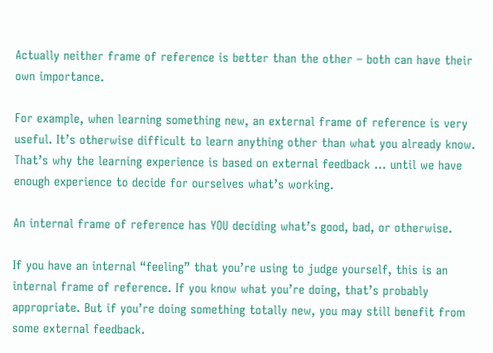Actually neither frame of reference is better than the other – both can have their own importance.

For example, when learning something new, an external frame of reference is very useful. It’s otherwise difficult to learn anything other than what you already know. That’s why the learning experience is based on external feedback … until we have enough experience to decide for ourselves what’s working.

An internal frame of reference has YOU deciding what’s good, bad, or otherwise.

If you have an internal “feeling” that you’re using to judge yourself, this is an internal frame of reference. If you know what you’re doing, that’s probably appropriate. But if you’re doing something totally new, you may still benefit from some external feedback.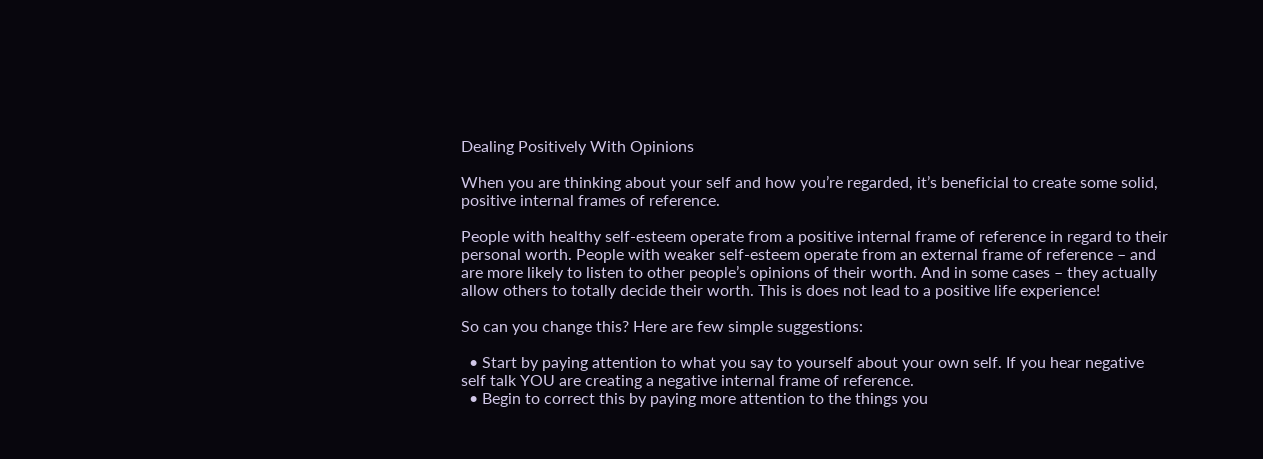Dealing Positively With Opinions

When you are thinking about your self and how you’re regarded, it’s beneficial to create some solid, positive internal frames of reference.

People with healthy self-esteem operate from a positive internal frame of reference in regard to their personal worth. People with weaker self-esteem operate from an external frame of reference – and are more likely to listen to other people’s opinions of their worth. And in some cases – they actually allow others to totally decide their worth. This is does not lead to a positive life experience!

So can you change this? Here are few simple suggestions:

  • Start by paying attention to what you say to yourself about your own self. If you hear negative self talk YOU are creating a negative internal frame of reference.
  • Begin to correct this by paying more attention to the things you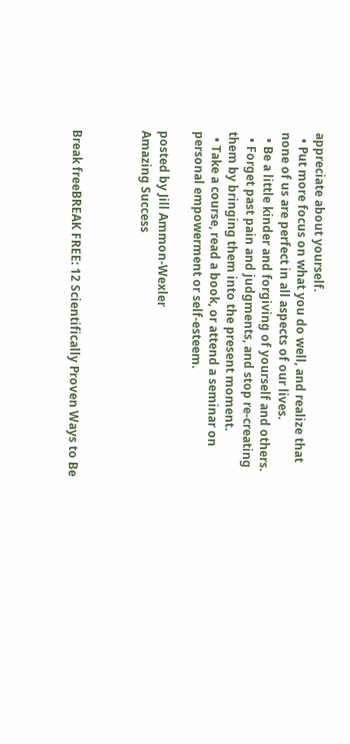appreciate about yourself.
  • Put more focus on what you do well, and realize that none of us are perfect in all aspects of our lives.
  • Be a little kinder and forgiving of yourself and others.
  • Forget past pain and judgments, and stop re-creating them by bringing them into the present moment.
  • Take a course, read a book, or attend a seminar on personal empowerment or self-esteem.

posted by Jill Ammon-Wexler
Amazing Success



Break freeBREAK FREE: 12 Scientifically Proven Ways to Be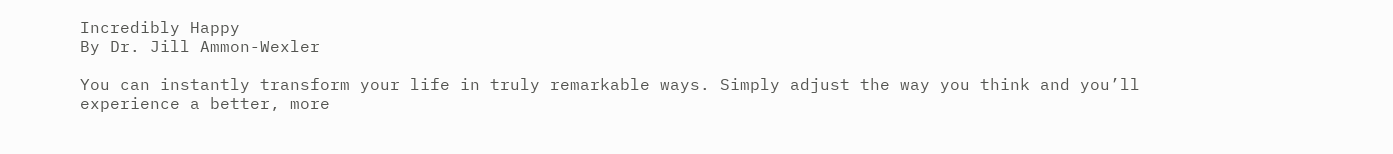Incredibly Happy
By Dr. Jill Ammon-Wexler

You can instantly transform your life in truly remarkable ways. Simply adjust the way you think and you’ll experience a better, more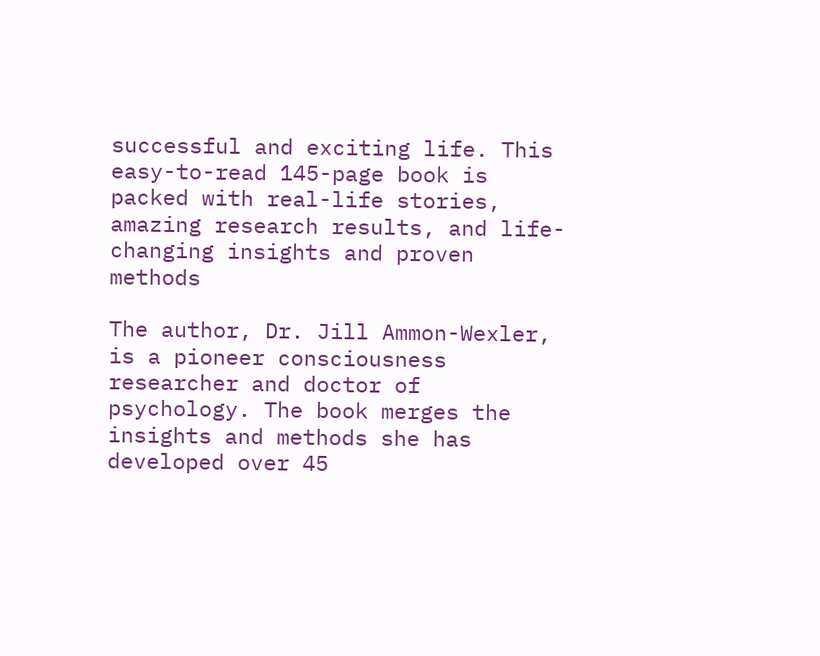successful and exciting life. This easy-to-read 145-page book is packed with real-life stories, amazing research results, and life-changing insights and proven methods

The author, Dr. Jill Ammon-Wexler, is a pioneer consciousness researcher and doctor of psychology. The book merges the insights and methods she has developed over 45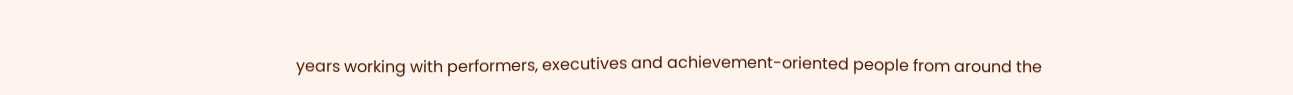years working with performers, executives and achievement-oriented people from around the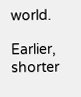world.

Earlier, shorter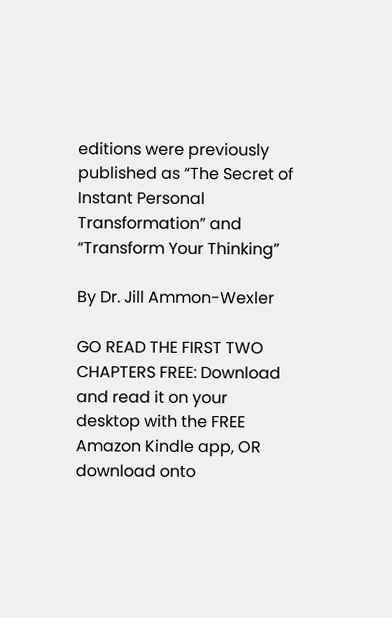editions were previously published as “The Secret of Instant Personal Transformation” and “Transform Your Thinking”

By Dr. Jill Ammon-Wexler

GO READ THE FIRST TWO CHAPTERS FREE: Download and read it on your desktop with the FREE Amazon Kindle app, OR download onto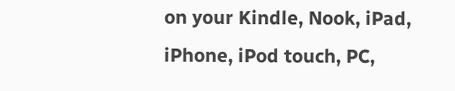on your Kindle, Nook, iPad, iPhone, iPod touch, PC,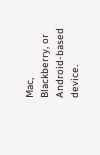Mac, Blackberry, or Android-based device.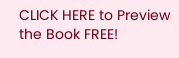CLICK HERE to Preview the Book FREE!